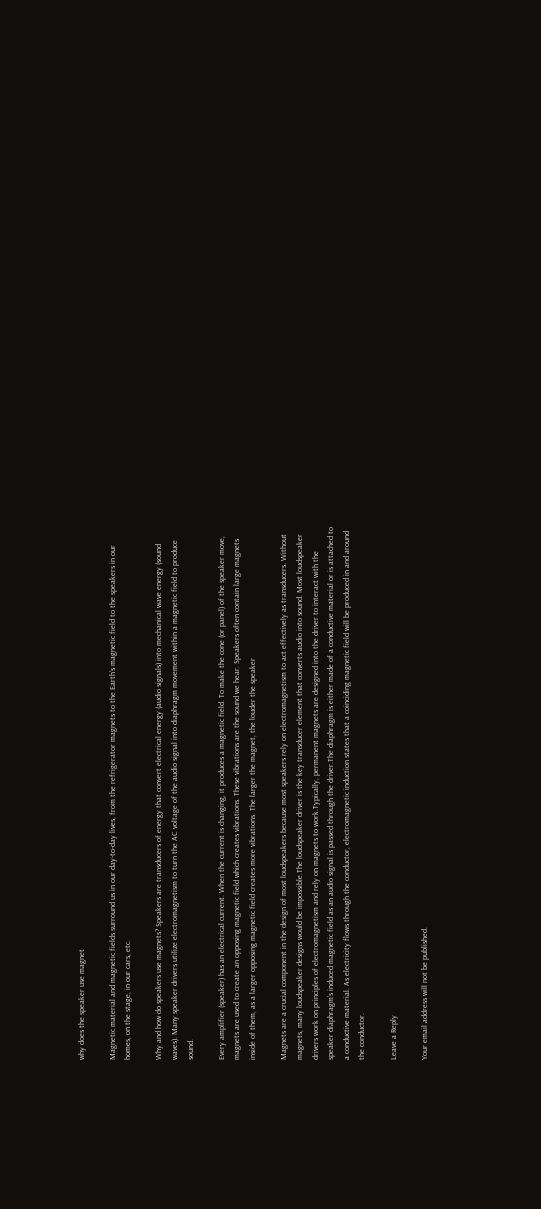why does the speaker use magnet

Magnetic material and magnetic fields surround us in our day-to-day lives, from the refrigerator magnets to the Earth’s magnetic field to the speakers in our homes, on the stage, in our cars, etc.

Why and how do speakers use magnets? Speakers are transducers of energy that convert electrical energy (audio signals) into mechanical wave energy (sound waves). Many speaker drivers utilize electromagnetism to turn the AC voltage of the audio signal into diaphragm movement within a magnetic field to produce sound.

Every amplifier (speaker) has an electrical current. When the current is changing, it produces a magnetic field. To make the cone (or panel) of the speaker move, magnets are used to create an opposing magnetic field which creates vibrations. These vibrations are the sound we hear. Speakers often contain large magnets inside of them, as a larger opposing magnetic field creates more vibrations. The larger the magnet, the louder the speaker

Magnets are a crucial component in the design of most loudspeakers because most speakers rely on electromagnetism to act effectively as transducers. Without magnets, many loudspeaker designs would be impossible.The loudspeaker driver is the key transducer element that converts audio into sound. Most loudspeaker drivers work on principles of electromagnetism and rely on magnets to work.Typically, permanent magnets are designed into the driver to interact with the speaker diaphragm’s induced magnetic field as an audio signal is passed through the driver.The diaphragm is either made of a conductive material or is attached to a conductive material. As electricity flows through the conductor, electromagnetic induction states that a coinciding magnetic field will be produced in and around the conductor.

Leave a Reply

Your email address will not be published.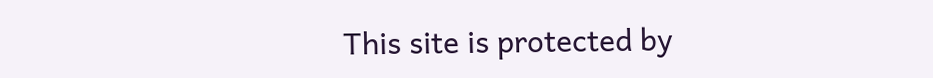This site is protected by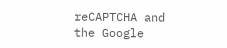reCAPTCHA and the Google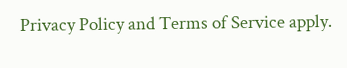Privacy Policy and Terms of Service apply.